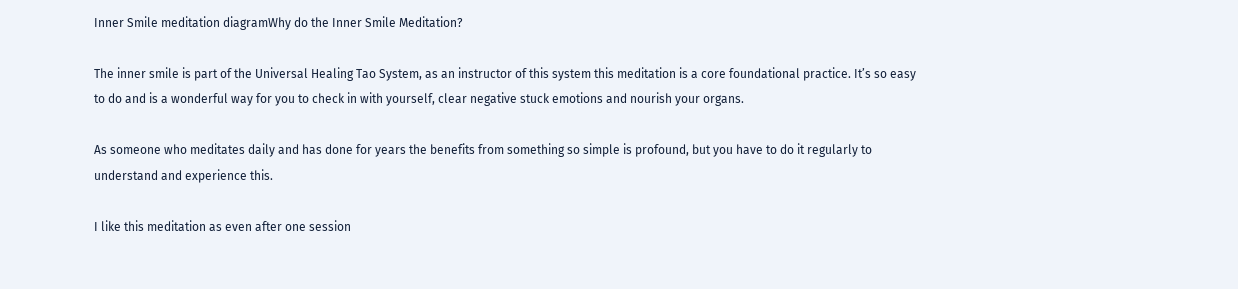Inner Smile meditation diagramWhy do the Inner Smile Meditation?

The inner smile is part of the Universal Healing Tao System, as an instructor of this system this meditation is a core foundational practice. It’s so easy to do and is a wonderful way for you to check in with yourself, clear negative stuck emotions and nourish your organs.

As someone who meditates daily and has done for years the benefits from something so simple is profound, but you have to do it regularly to understand and experience this.

I like this meditation as even after one session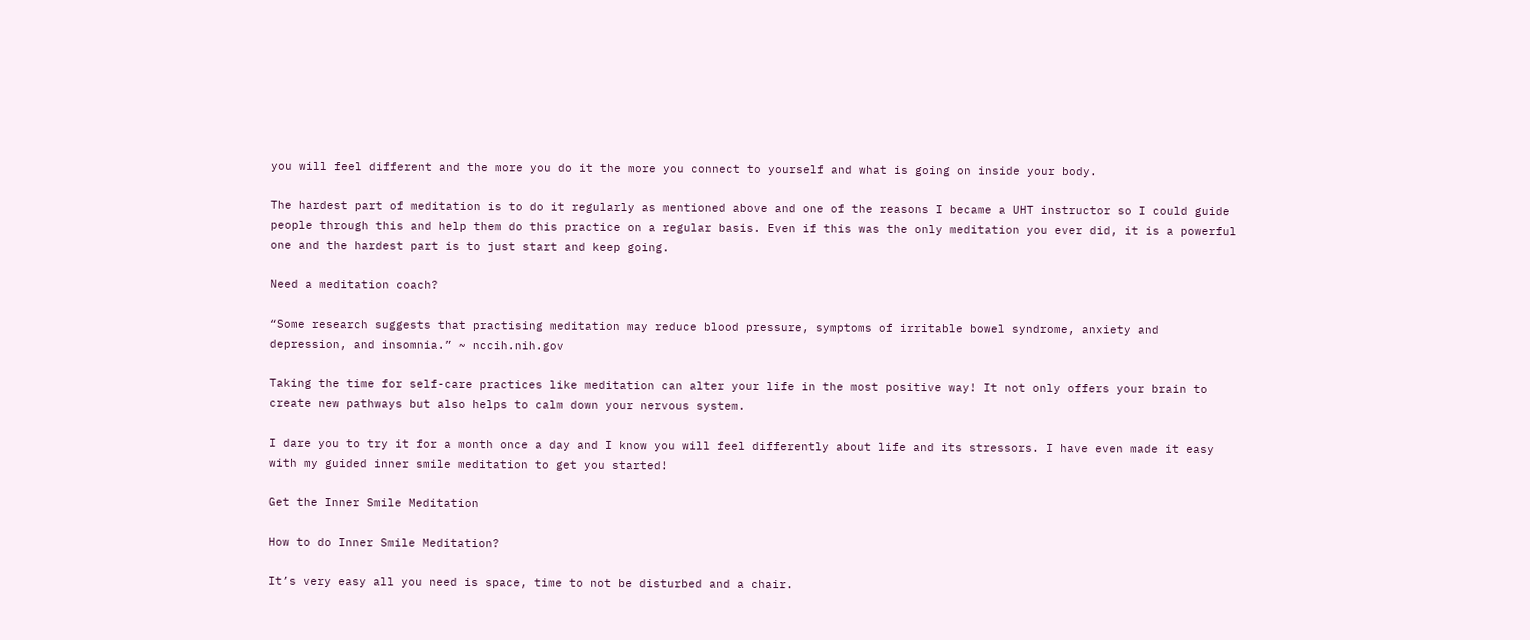you will feel different and the more you do it the more you connect to yourself and what is going on inside your body.

The hardest part of meditation is to do it regularly as mentioned above and one of the reasons I became a UHT instructor so I could guide people through this and help them do this practice on a regular basis. Even if this was the only meditation you ever did, it is a powerful one and the hardest part is to just start and keep going.

Need a meditation coach?

“Some research suggests that practising meditation may reduce blood pressure, symptoms of irritable bowel syndrome, anxiety and depression, and insomnia.” ~ nccih.nih.gov

Taking the time for self-care practices like meditation can alter your life in the most positive way! It not only offers your brain to create new pathways but also helps to calm down your nervous system.

I dare you to try it for a month once a day and I know you will feel differently about life and its stressors. I have even made it easy with my guided inner smile meditation to get you started!

Get the Inner Smile Meditation

How to do Inner Smile Meditation?

It’s very easy all you need is space, time to not be disturbed and a chair.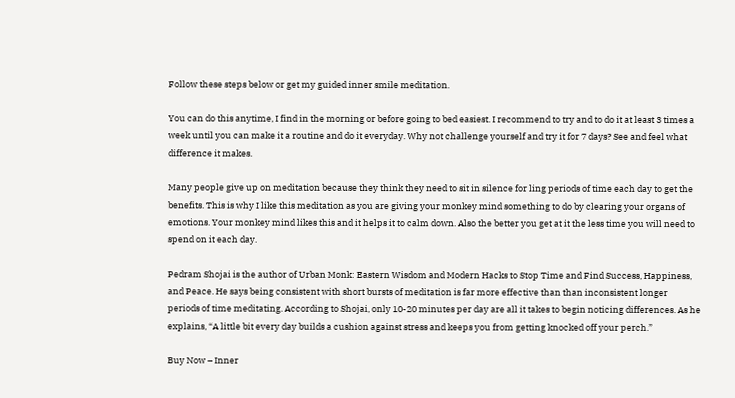Follow these steps below or get my guided inner smile meditation.

You can do this anytime, I find in the morning or before going to bed easiest. I recommend to try and to do it at least 3 times a week until you can make it a routine and do it everyday. Why not challenge yourself and try it for 7 days? See and feel what difference it makes.

Many people give up on meditation because they think they need to sit in silence for ling periods of time each day to get the benefits. This is why I like this meditation as you are giving your monkey mind something to do by clearing your organs of emotions. Your monkey mind likes this and it helps it to calm down. Also the better you get at it the less time you will need to spend on it each day.

Pedram Shojai is the author of Urban Monk: Eastern Wisdom and Modern Hacks to Stop Time and Find Success, Happiness, and Peace. He says being consistent with short bursts of meditation is far more effective than than inconsistent longer periods of time meditating. According to Shojai, only 10-20 minutes per day are all it takes to begin noticing differences. As he explains, “A little bit every day builds a cushion against stress and keeps you from getting knocked off your perch.”

Buy Now – Inner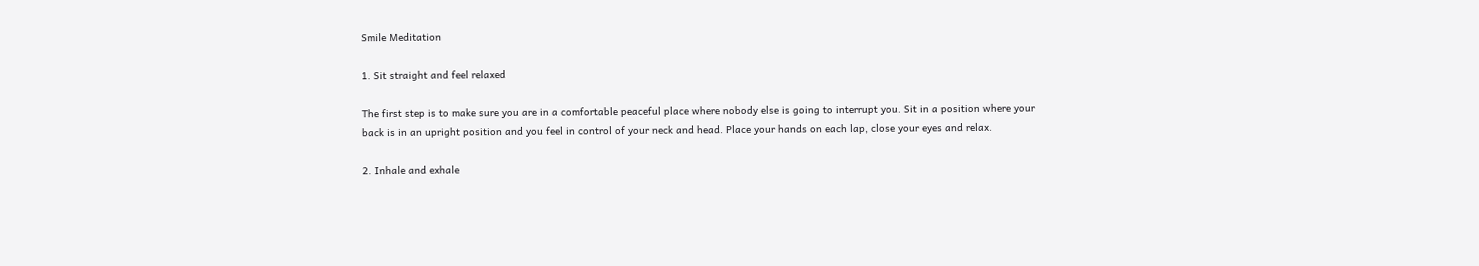Smile Meditation

1. Sit straight and feel relaxed

The first step is to make sure you are in a comfortable peaceful place where nobody else is going to interrupt you. Sit in a position where your back is in an upright position and you feel in control of your neck and head. Place your hands on each lap, close your eyes and relax.

2. Inhale and exhale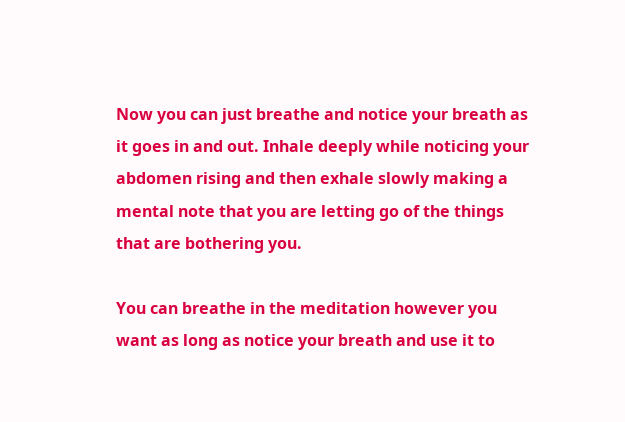Now you can just breathe and notice your breath as it goes in and out. Inhale deeply while noticing your abdomen rising and then exhale slowly making a mental note that you are letting go of the things that are bothering you.

You can breathe in the meditation however you want as long as notice your breath and use it to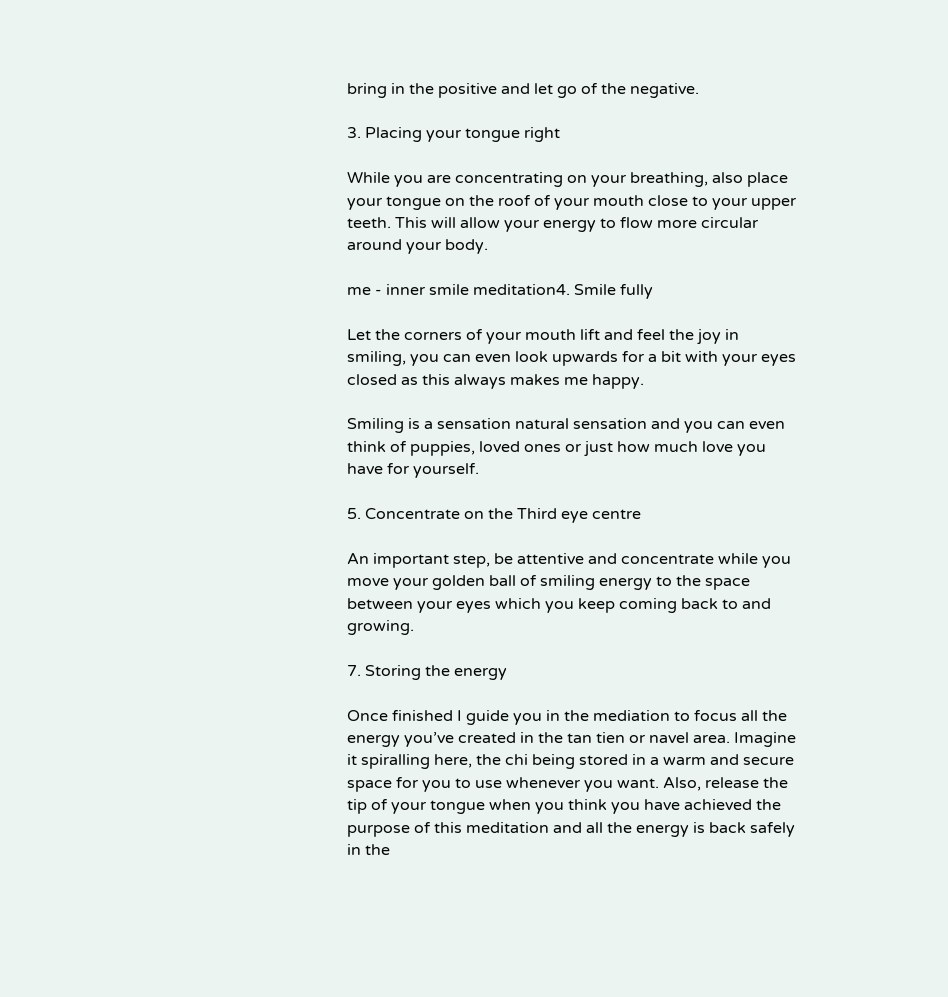bring in the positive and let go of the negative.

3. Placing your tongue right

While you are concentrating on your breathing, also place your tongue on the roof of your mouth close to your upper teeth. This will allow your energy to flow more circular around your body.

me - inner smile meditation4. Smile fully

Let the corners of your mouth lift and feel the joy in smiling, you can even look upwards for a bit with your eyes closed as this always makes me happy.

Smiling is a sensation natural sensation and you can even think of puppies, loved ones or just how much love you have for yourself.

5. Concentrate on the Third eye centre

An important step, be attentive and concentrate while you move your golden ball of smiling energy to the space between your eyes which you keep coming back to and growing.

7. Storing the energy

Once finished I guide you in the mediation to focus all the energy you’ve created in the tan tien or navel area. Imagine it spiralling here, the chi being stored in a warm and secure space for you to use whenever you want. Also, release the tip of your tongue when you think you have achieved the purpose of this meditation and all the energy is back safely in the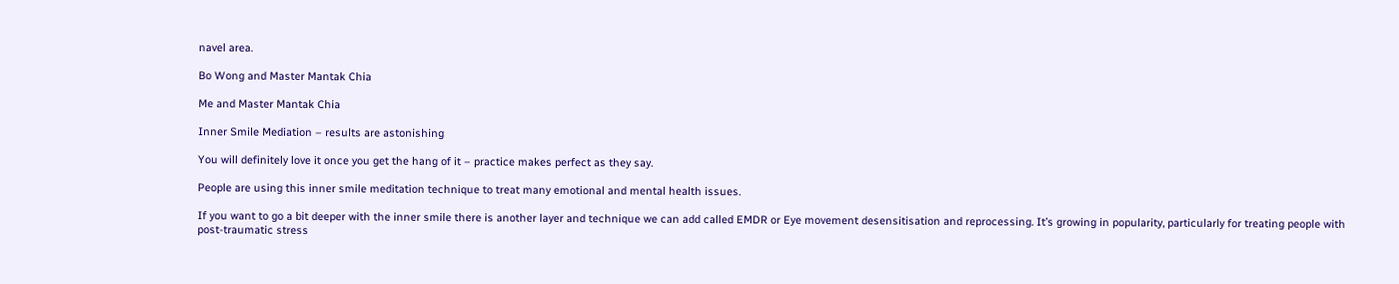navel area.

Bo Wong and Master Mantak Chia

Me and Master Mantak Chia

Inner Smile Mediation – results are astonishing

You will definitely love it once you get the hang of it – practice makes perfect as they say.

People are using this inner smile meditation technique to treat many emotional and mental health issues.

If you want to go a bit deeper with the inner smile there is another layer and technique we can add called EMDR or Eye movement desensitisation and reprocessing. It’s growing in popularity, particularly for treating people with post-traumatic stress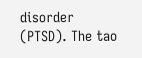disorder (PTSD). The tao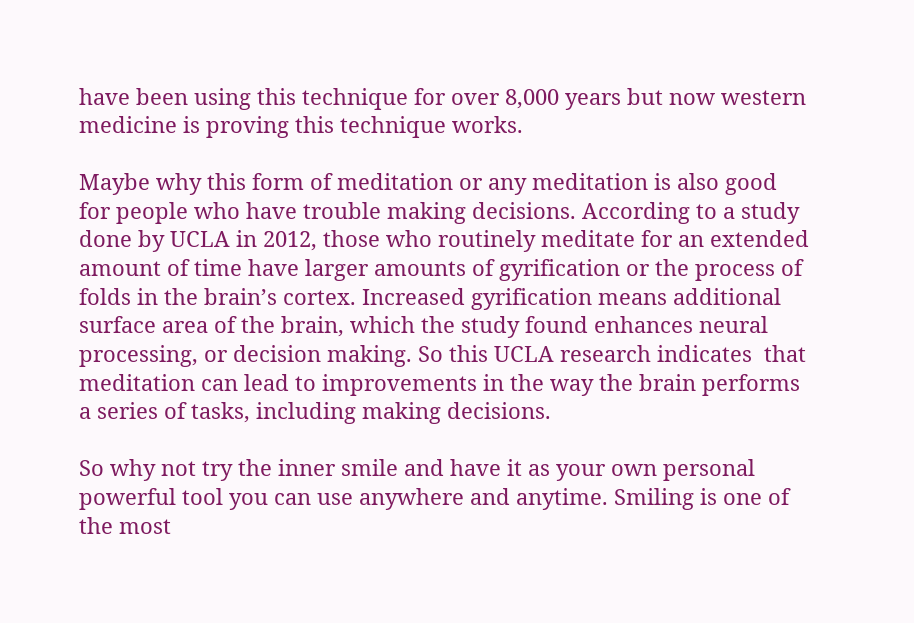have been using this technique for over 8,000 years but now western medicine is proving this technique works.

Maybe why this form of meditation or any meditation is also good for people who have trouble making decisions. According to a study done by UCLA in 2012, those who routinely meditate for an extended amount of time have larger amounts of gyrification or the process of folds in the brain’s cortex. Increased gyrification means additional surface area of the brain, which the study found enhances neural processing, or decision making. So this UCLA research indicates  that meditation can lead to improvements in the way the brain performs a series of tasks, including making decisions.

So why not try the inner smile and have it as your own personal powerful tool you can use anywhere and anytime. Smiling is one of the most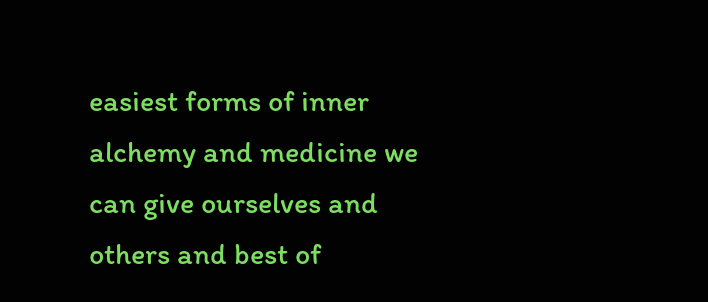easiest forms of inner alchemy and medicine we can give ourselves and others and best of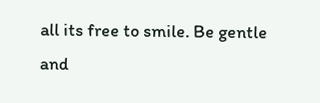all its free to smile. Be gentle and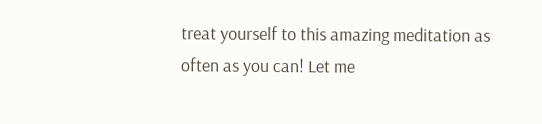treat yourself to this amazing meditation as often as you can! Let me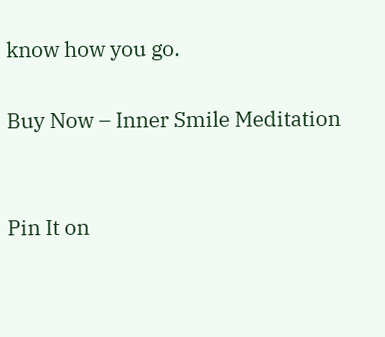know how you go.

Buy Now – Inner Smile Meditation


Pin It on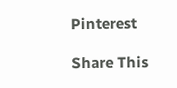Pinterest

Share This